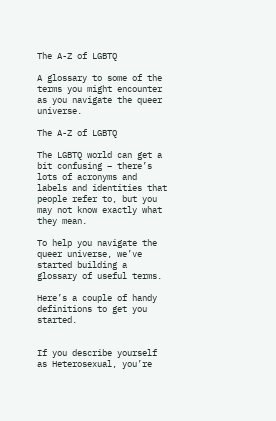The A-Z of LGBTQ

A glossary to some of the terms you might encounter as you navigate the queer universe.

The A-Z of LGBTQ

The LGBTQ world can get a bit confusing – there’s lots of acronyms and labels and identities that people refer to, but you may not know exactly what they mean.

To help you navigate the queer universe, we’ve started building a glossary of useful terms.

Here’s a couple of handy definitions to get you started.


If you describe yourself as Heterosexual, you’re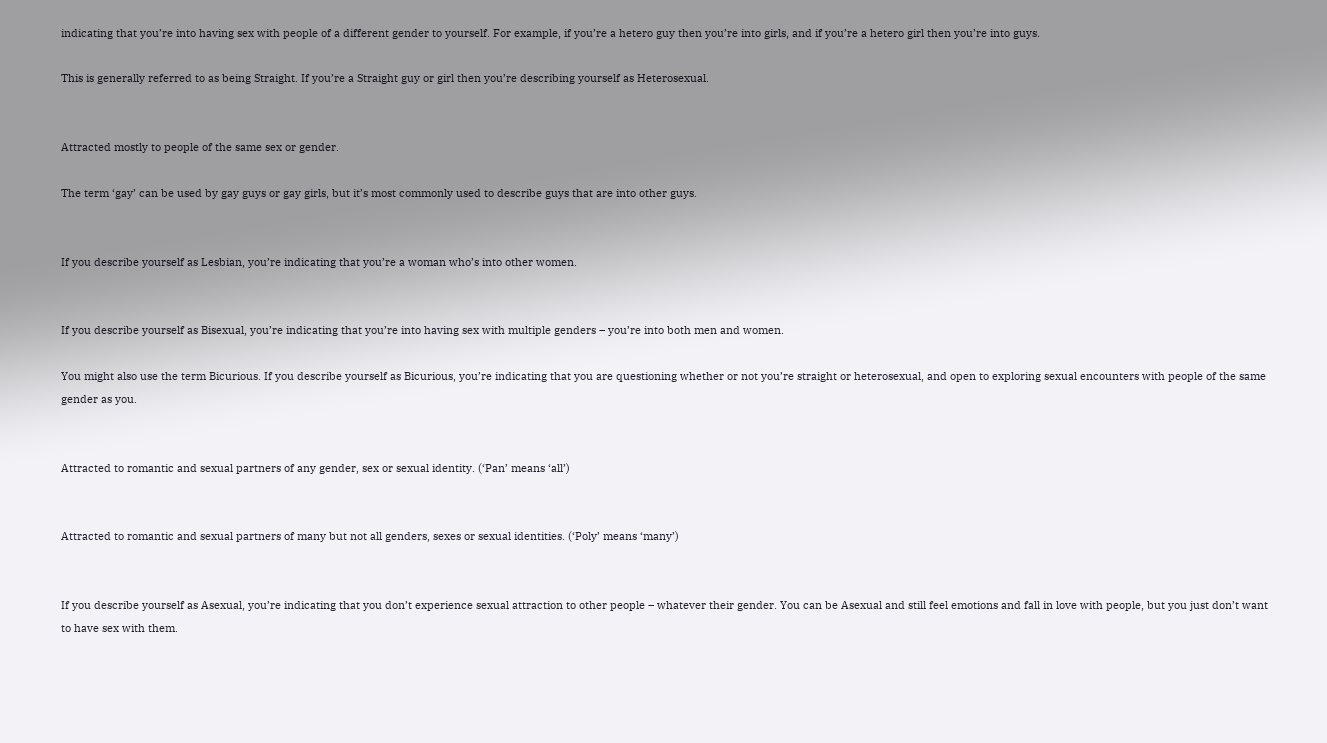indicating that you’re into having sex with people of a different gender to yourself. For example, if you’re a hetero guy then you’re into girls, and if you’re a hetero girl then you’re into guys.

This is generally referred to as being Straight. If you’re a Straight guy or girl then you’re describing yourself as Heterosexual.


Attracted mostly to people of the same sex or gender.

The term ‘gay’ can be used by gay guys or gay girls, but it’s most commonly used to describe guys that are into other guys.


If you describe yourself as Lesbian, you’re indicating that you’re a woman who’s into other women.


If you describe yourself as Bisexual, you’re indicating that you’re into having sex with multiple genders – you’re into both men and women.

You might also use the term Bicurious. If you describe yourself as Bicurious, you’re indicating that you are questioning whether or not you’re straight or heterosexual, and open to exploring sexual encounters with people of the same gender as you.


Attracted to romantic and sexual partners of any gender, sex or sexual identity. (‘Pan’ means ‘all’)


Attracted to romantic and sexual partners of many but not all genders, sexes or sexual identities. (‘Poly’ means ‘many’)


If you describe yourself as Asexual, you’re indicating that you don’t experience sexual attraction to other people – whatever their gender. You can be Asexual and still feel emotions and fall in love with people, but you just don’t want to have sex with them.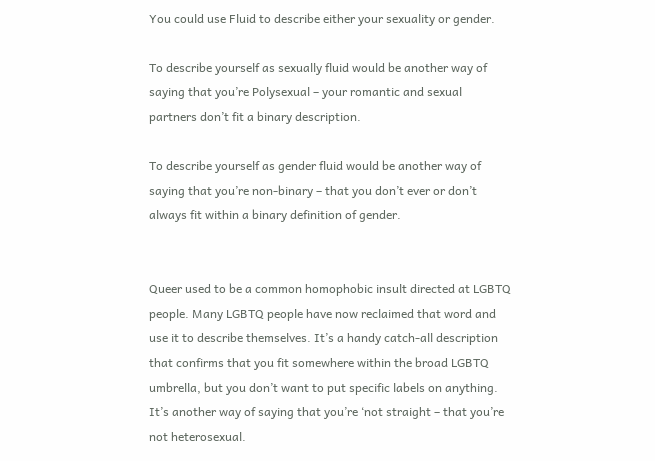You could use Fluid to describe either your sexuality or gender.

To describe yourself as sexually fluid would be another way of saying that you’re Polysexual – your romantic and sexual partners don’t fit a binary description.

To describe yourself as gender fluid would be another way of saying that you’re non-binary – that you don’t ever or don’t always fit within a binary definition of gender.


Queer used to be a common homophobic insult directed at LGBTQ people. Many LGBTQ people have now reclaimed that word and use it to describe themselves. It’s a handy catch-all description that confirms that you fit somewhere within the broad LGBTQ umbrella, but you don’t want to put specific labels on anything. It’s another way of saying that you’re ‘not straight – that you’re not heterosexual.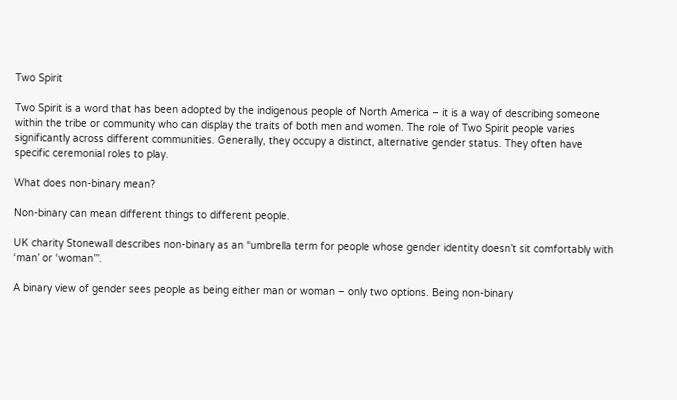Two Spirit

Two Spirit is a word that has been adopted by the indigenous people of North America – it is a way of describing someone within the tribe or community who can display the traits of both men and women. The role of Two Spirit people varies significantly across different communities. Generally, they occupy a distinct, alternative gender status. They often have specific ceremonial roles to play.

What does non-binary mean?

Non-binary can mean different things to different people.

UK charity Stonewall describes non-binary as an “umbrella term for people whose gender identity doesn’t sit comfortably with ‘man’ or ‘woman’”.

A binary view of gender sees people as being either man or woman – only two options. Being non-binary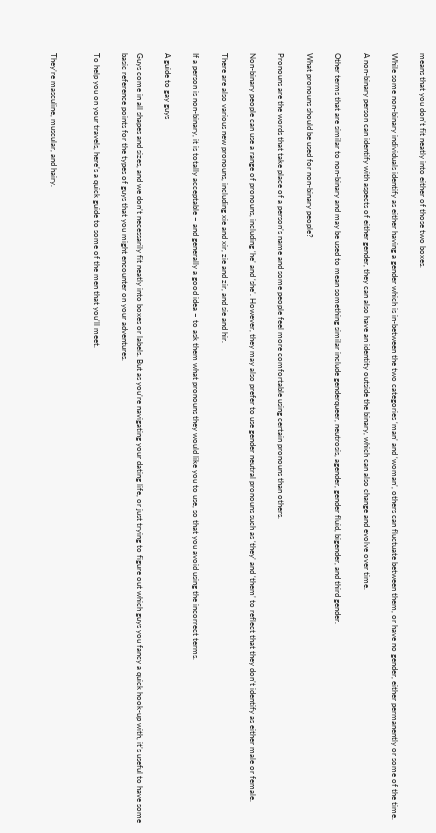means that you don’t fit neatly into either of those two boxes.

While some non-binary individuals identify as either having a gender which is in-between the two categories ‘man’ and ‘woman’, others can fluctuate between them, or have no gender, either permanently or some of the time.

A non-binary person can identify with aspects of either gender, they can also have an identity outside the binary, which can also change and evolve over time.

Other terms that are similar to non-binary and may be used to mean something similar include genderqueer, neutrosis, agender, gender fluid, bigender, and third gender.

What pronouns should be used for non-binary people?

Pronouns are the words that take place of a person’s name and some people feel more comfortable using certain pronouns than others.

Non-binary people can use a range of pronouns, including ‘he’ and ‘she’. However, they may also prefer to use gender neutral pronouns such as ‘they’ and ‘them’ to reflect that they don’t identify as either male or female.

There are also various new pronouns, including xie and xir, zie and zir, and sie and hir.

If a person is non-binary, it is totally acceptable – and generally a good idea – to ask them what pronouns they would like you to use, so that you avoid using the incorrect terms.

A guide to gay guys

Guys come in all shapes and sizes, and we don’t necessarily fit neatly into boxes or labels. But as you’re navigating your dating life, or just trying to figure out which guys you fancy a quick hook-up with, it’s useful to have some basic reference points for the types of guys that you might encounter on your adventures.

To help you on your travels, here’s a quick guide to some of the men that you’ll meet.


They’re masculine, muscular, and hairy.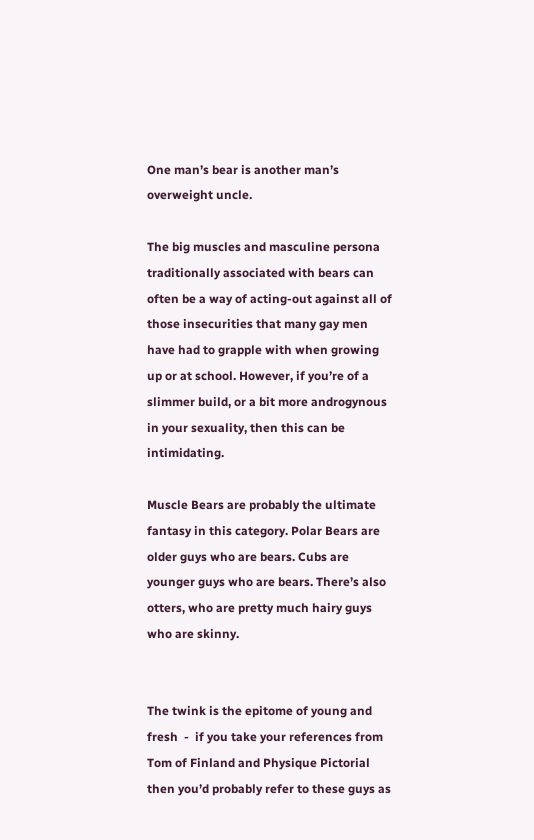One man’s bear is another man’s overweight uncle.

The big muscles and masculine persona traditionally associated with bears can often be a way of acting-out against all of those insecurities that many gay men have had to grapple with when growing up or at school. However, if you’re of a slimmer build, or a bit more androgynous in your sexuality, then this can be intimidating.

Muscle Bears are probably the ultimate fantasy in this category. Polar Bears are older guys who are bears. Cubs are younger guys who are bears. There’s also otters, who are pretty much hairy guys who are skinny.


The twink is the epitome of young and fresh  -  if you take your references from Tom of Finland and Physique Pictorial then you’d probably refer to these guys as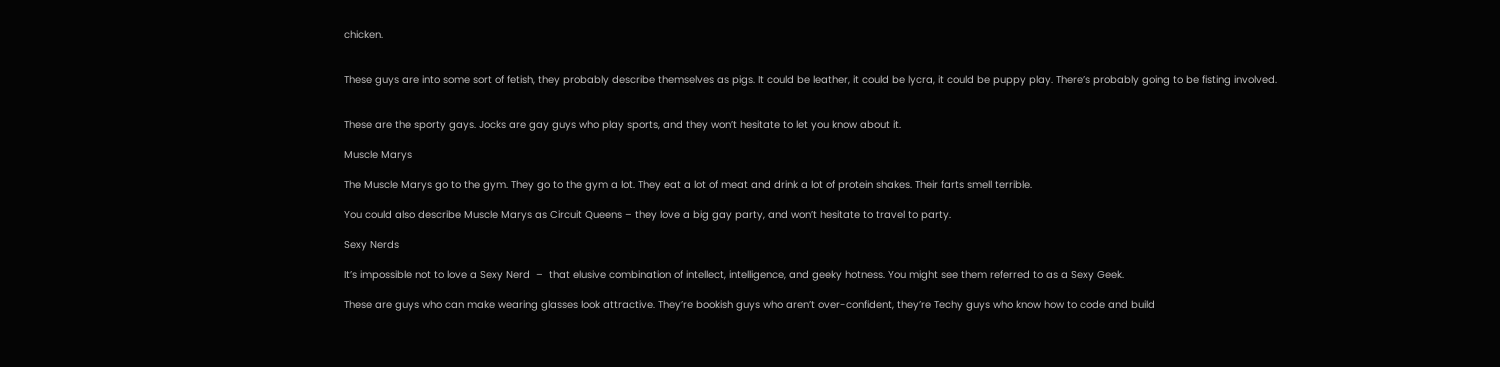chicken.


These guys are into some sort of fetish, they probably describe themselves as pigs. It could be leather, it could be lycra, it could be puppy play. There’s probably going to be fisting involved.


These are the sporty gays. Jocks are gay guys who play sports, and they won’t hesitate to let you know about it.

Muscle Marys

The Muscle Marys go to the gym. They go to the gym a lot. They eat a lot of meat and drink a lot of protein shakes. Their farts smell terrible.

You could also describe Muscle Marys as Circuit Queens – they love a big gay party, and won’t hesitate to travel to party.

Sexy Nerds

It’s impossible not to love a Sexy Nerd  –  that elusive combination of intellect, intelligence, and geeky hotness. You might see them referred to as a Sexy Geek.

These are guys who can make wearing glasses look attractive. They’re bookish guys who aren’t over-confident, they’re Techy guys who know how to code and build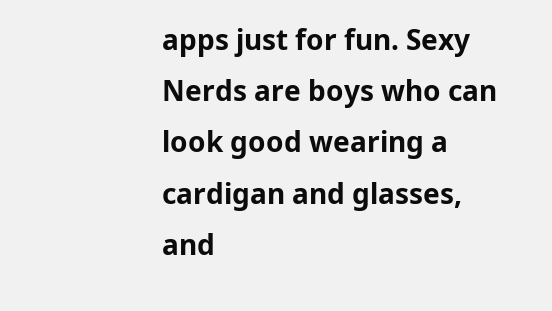apps just for fun. Sexy Nerds are boys who can look good wearing a cardigan and glasses, and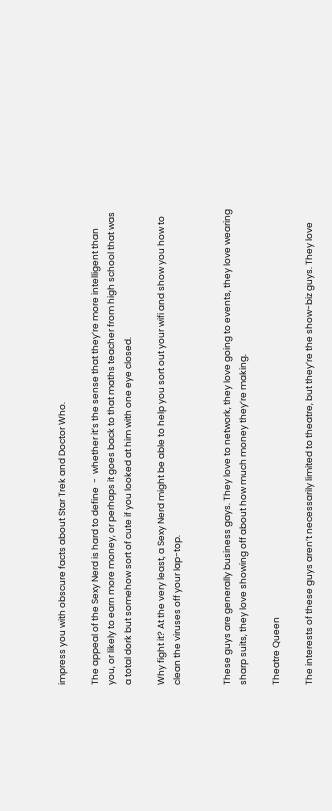impress you with obscure facts about Star Trek and Doctor Who.

The appeal of the Sexy Nerd is hard to define  -  whether it’s the sense that they’re more intelligent than you, or likely to earn more money, or perhaps it goes back to that maths teacher from high school that was a total dork but somehow sort of cute if you looked at him with one eye closed.

Why fight it? At the very least, a Sexy Nerd might be able to help you sort out your wifi and show you how to clean the viruses off your lap-top.


These guys are generally business gays. They love to network, they love going to events, they love wearing sharp suits, they love showing off about how much money they’re making.

Theatre Queen

The interests of these guys aren’t necessarily limited to theatre, but they’re the show-biz guys. They love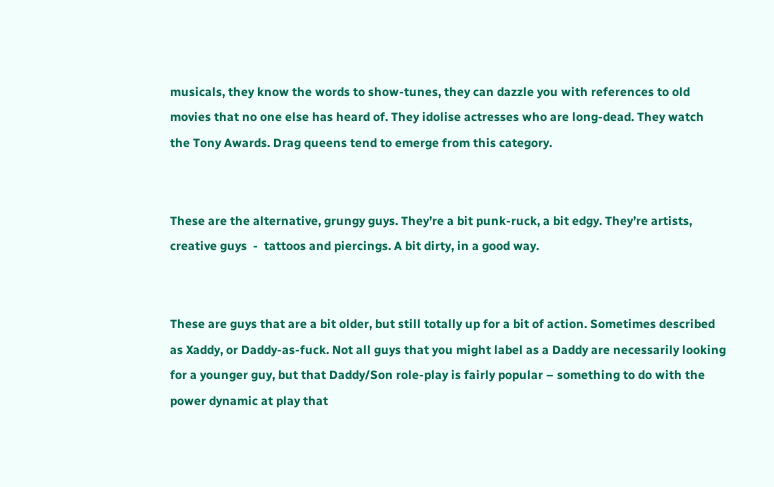musicals, they know the words to show-tunes, they can dazzle you with references to old movies that no one else has heard of. They idolise actresses who are long-dead. They watch the Tony Awards. Drag queens tend to emerge from this category.


These are the alternative, grungy guys. They’re a bit punk-ruck, a bit edgy. They’re artists, creative guys  -  tattoos and piercings. A bit dirty, in a good way.


These are guys that are a bit older, but still totally up for a bit of action. Sometimes described as Xaddy, or Daddy-as-fuck. Not all guys that you might label as a Daddy are necessarily looking for a younger guy, but that Daddy/Son role-play is fairly popular – something to do with the power dynamic at play that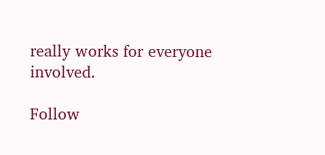really works for everyone involved.

Follow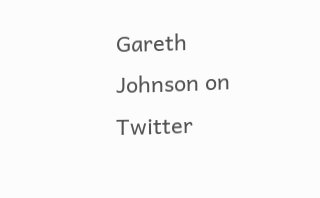Gareth Johnson on Twitter